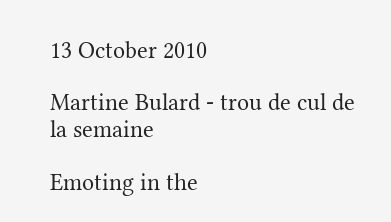13 October 2010

Martine Bulard - trou de cul de la semaine

Emoting in the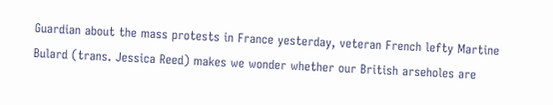Guardian about the mass protests in France yesterday, veteran French lefty Martine Bulard (trans. Jessica Reed) makes we wonder whether our British arseholes are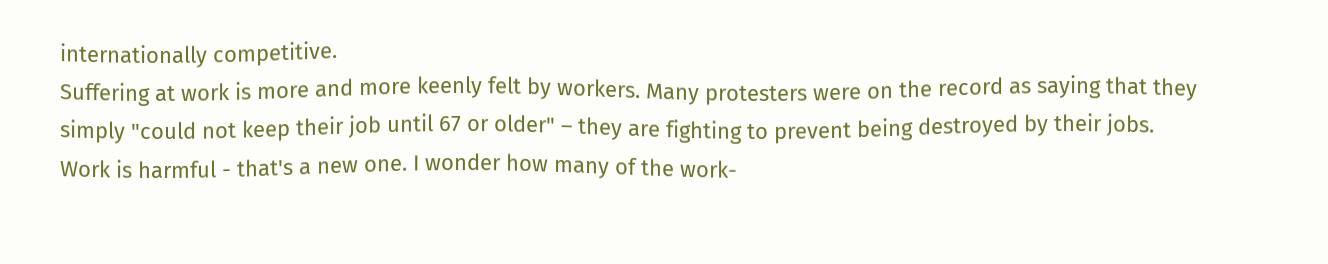internationally competitive.
Suffering at work is more and more keenly felt by workers. Many protesters were on the record as saying that they simply "could not keep their job until 67 or older" – they are fighting to prevent being destroyed by their jobs.
Work is harmful - that's a new one. I wonder how many of the work-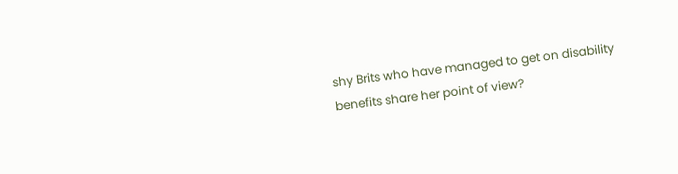shy Brits who have managed to get on disability benefits share her point of view?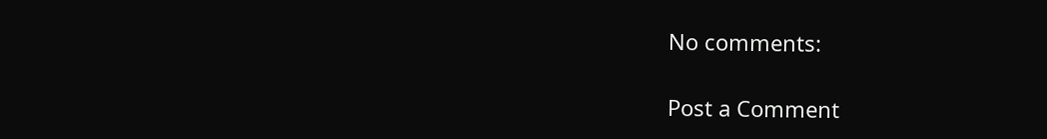No comments:

Post a Comment